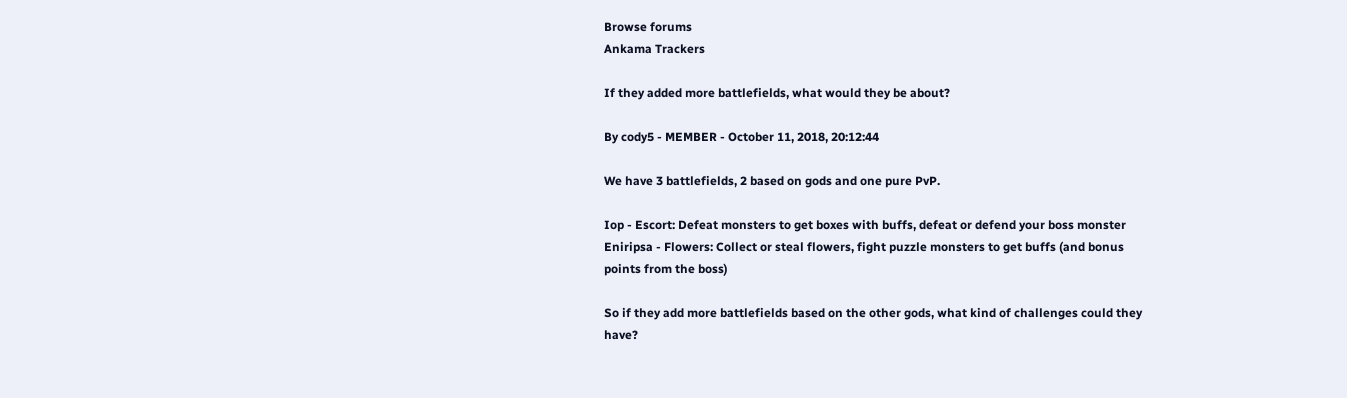Browse forums
Ankama Trackers

If they added more battlefields, what would they be about?

By cody5 - MEMBER - October 11, 2018, 20:12:44

We have 3 battlefields, 2 based on gods and one pure PvP.

Iop - Escort: Defeat monsters to get boxes with buffs, defeat or defend your boss monster
Eniripsa - Flowers: Collect or steal flowers, fight puzzle monsters to get buffs (and bonus points from the boss)

So if they add more battlefields based on the other gods, what kind of challenges could they have?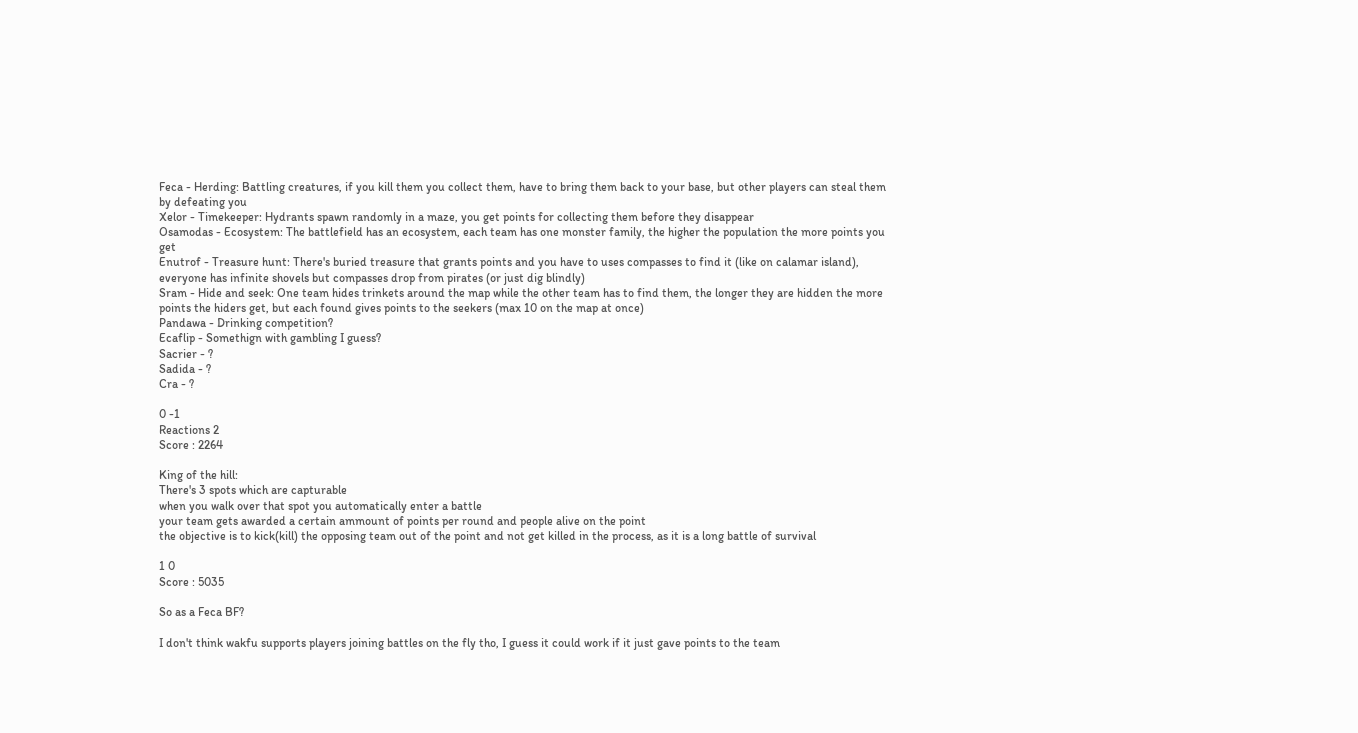Feca - Herding: Battling creatures, if you kill them you collect them, have to bring them back to your base, but other players can steal them by defeating you
Xelor - Timekeeper: Hydrants spawn randomly in a maze, you get points for collecting them before they disappear
Osamodas - Ecosystem: The battlefield has an ecosystem, each team has one monster family, the higher the population the more points you get
Enutrof - Treasure hunt: There's buried treasure that grants points and you have to uses compasses to find it (like on calamar island), everyone has infinite shovels but compasses drop from pirates (or just dig blindly)
Sram - Hide and seek: One team hides trinkets around the map while the other team has to find them, the longer they are hidden the more points the hiders get, but each found gives points to the seekers (max 10 on the map at once)
Pandawa - Drinking competition?
Ecaflip - Somethign with gambling I guess?
Sacrier - ?
Sadida - ?
Cra - ?

0 -1
Reactions 2
Score : 2264

King of the hill:
There's 3 spots which are capturable
when you walk over that spot you automatically enter a battle
your team gets awarded a certain ammount of points per round and people alive on the point
the objective is to kick(kill) the opposing team out of the point and not get killed in the process, as it is a long battle of survival

1 0
Score : 5035

So as a Feca BF?

I don't think wakfu supports players joining battles on the fly tho, I guess it could work if it just gave points to the team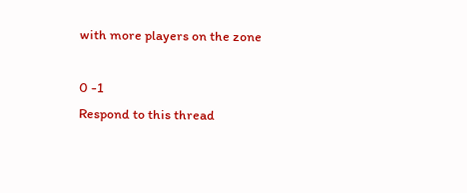with more players on the zone

0 -1
Respond to this thread